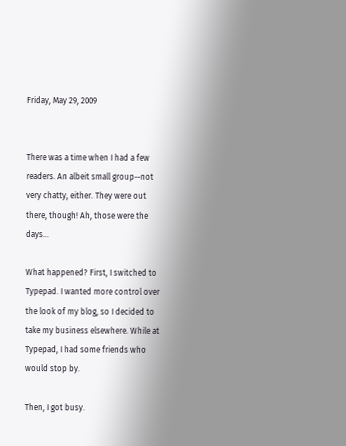Friday, May 29, 2009


There was a time when I had a few readers. An albeit small group--not very chatty, either. They were out there, though! Ah, those were the days...

What happened? First, I switched to Typepad. I wanted more control over the look of my blog, so I decided to take my business elsewhere. While at Typepad, I had some friends who would stop by.

Then, I got busy.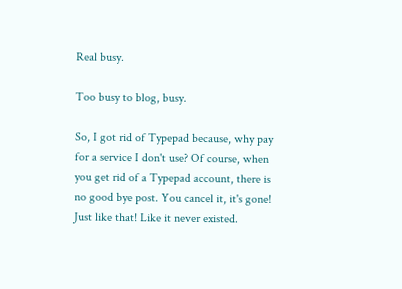Real busy.

Too busy to blog, busy.

So, I got rid of Typepad because, why pay for a service I don't use? Of course, when you get rid of a Typepad account, there is no good bye post. You cancel it, it's gone! Just like that! Like it never existed.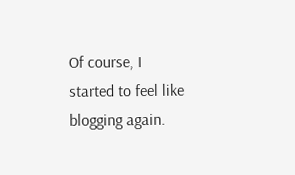Of course, I started to feel like blogging again.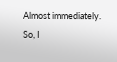Almost immediately. So, I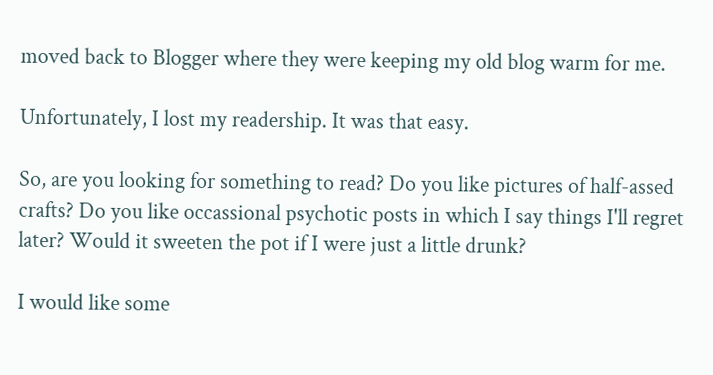moved back to Blogger where they were keeping my old blog warm for me.

Unfortunately, I lost my readership. It was that easy.

So, are you looking for something to read? Do you like pictures of half-assed crafts? Do you like occassional psychotic posts in which I say things I'll regret later? Would it sweeten the pot if I were just a little drunk?

I would like some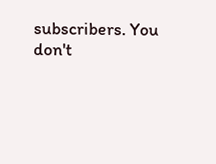subscribers. You don't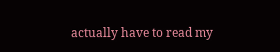actually have to read my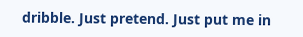dribble. Just pretend. Just put me in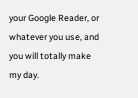your Google Reader, or whatever you use, and you will totally make my day.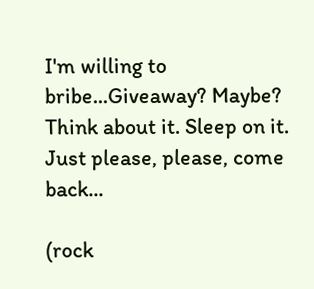I'm willing to bribe...Giveaway? Maybe? Think about it. Sleep on it. Just please, please, come back...

(rock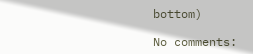bottom)

No comments: